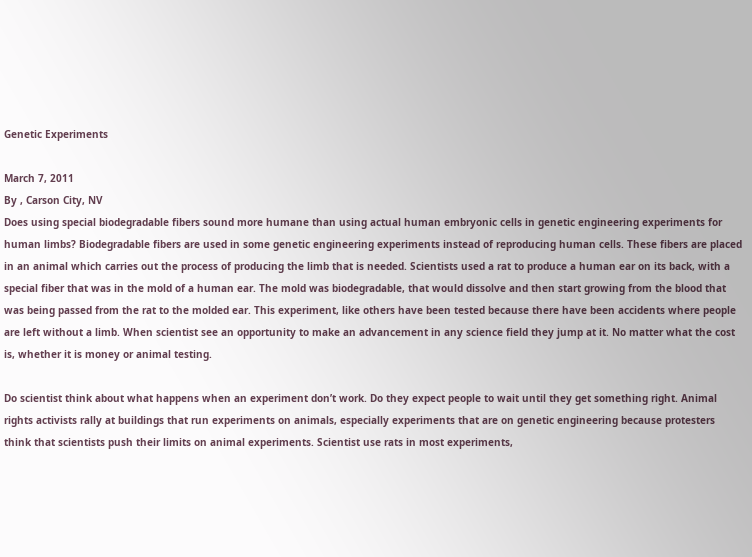Genetic Experiments

March 7, 2011
By , Carson City, NV
Does using special biodegradable fibers sound more humane than using actual human embryonic cells in genetic engineering experiments for human limbs? Biodegradable fibers are used in some genetic engineering experiments instead of reproducing human cells. These fibers are placed in an animal which carries out the process of producing the limb that is needed. Scientists used a rat to produce a human ear on its back, with a special fiber that was in the mold of a human ear. The mold was biodegradable, that would dissolve and then start growing from the blood that was being passed from the rat to the molded ear. This experiment, like others have been tested because there have been accidents where people are left without a limb. When scientist see an opportunity to make an advancement in any science field they jump at it. No matter what the cost is, whether it is money or animal testing.

Do scientist think about what happens when an experiment don’t work. Do they expect people to wait until they get something right. Animal rights activists rally at buildings that run experiments on animals, especially experiments that are on genetic engineering because protesters think that scientists push their limits on animal experiments. Scientist use rats in most experiments,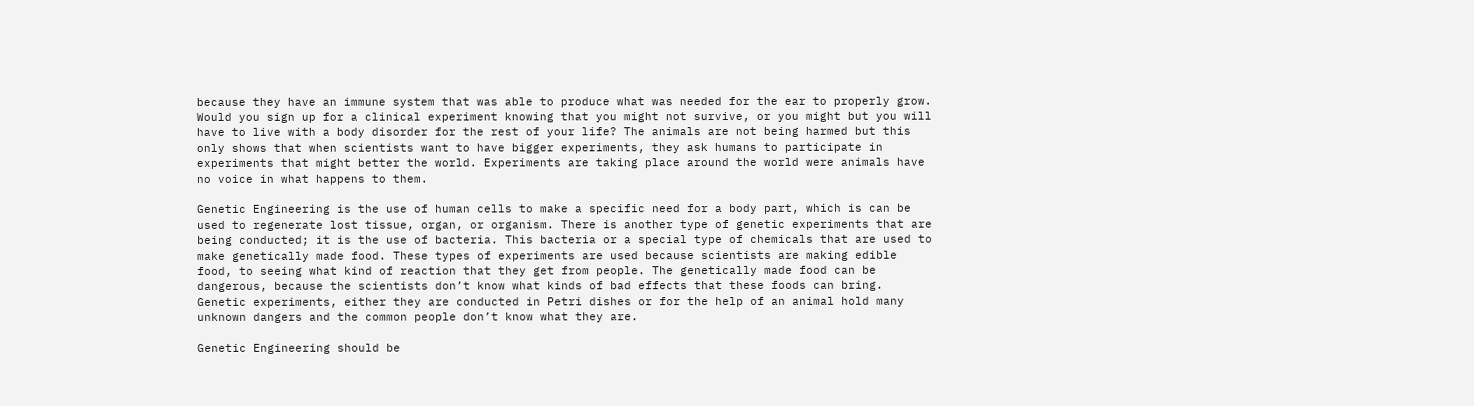because they have an immune system that was able to produce what was needed for the ear to properly grow. Would you sign up for a clinical experiment knowing that you might not survive, or you might but you will have to live with a body disorder for the rest of your life? The animals are not being harmed but this only shows that when scientists want to have bigger experiments, they ask humans to participate in experiments that might better the world. Experiments are taking place around the world were animals have no voice in what happens to them.

Genetic Engineering is the use of human cells to make a specific need for a body part, which is can be used to regenerate lost tissue, organ, or organism. There is another type of genetic experiments that are being conducted; it is the use of bacteria. This bacteria or a special type of chemicals that are used to make genetically made food. These types of experiments are used because scientists are making edible food, to seeing what kind of reaction that they get from people. The genetically made food can be dangerous, because the scientists don’t know what kinds of bad effects that these foods can bring. Genetic experiments, either they are conducted in Petri dishes or for the help of an animal hold many unknown dangers and the common people don’t know what they are.

Genetic Engineering should be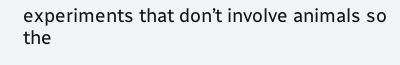experiments that don’t involve animals so the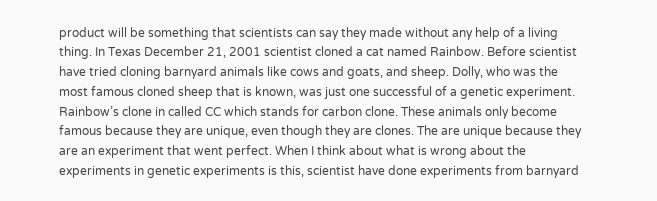product will be something that scientists can say they made without any help of a living thing. In Texas December 21, 2001 scientist cloned a cat named Rainbow. Before scientist have tried cloning barnyard animals like cows and goats, and sheep. Dolly, who was the most famous cloned sheep that is known, was just one successful of a genetic experiment. Rainbow’s clone in called CC which stands for carbon clone. These animals only become famous because they are unique, even though they are clones. The are unique because they are an experiment that went perfect. When I think about what is wrong about the experiments in genetic experiments is this, scientist have done experiments from barnyard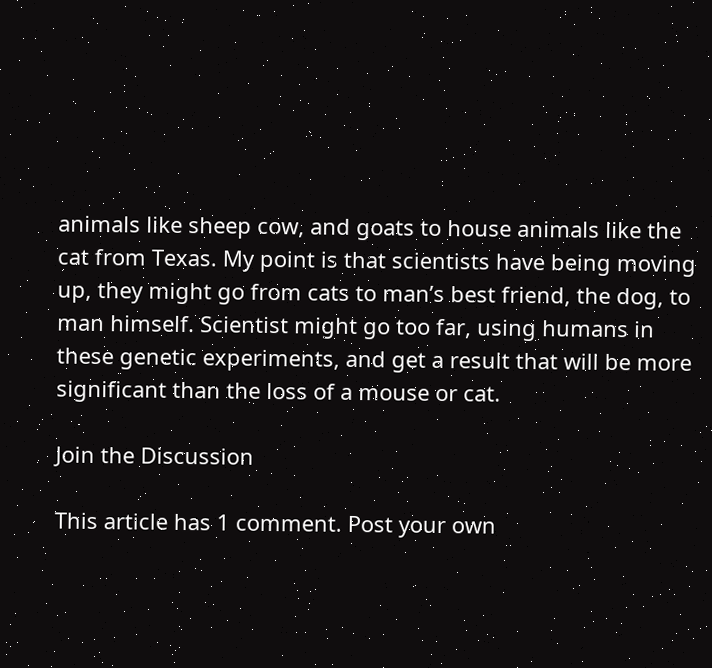animals like sheep cow, and goats to house animals like the cat from Texas. My point is that scientists have being moving up, they might go from cats to man’s best friend, the dog, to man himself. Scientist might go too far, using humans in these genetic experiments, and get a result that will be more significant than the loss of a mouse or cat.

Join the Discussion

This article has 1 comment. Post your own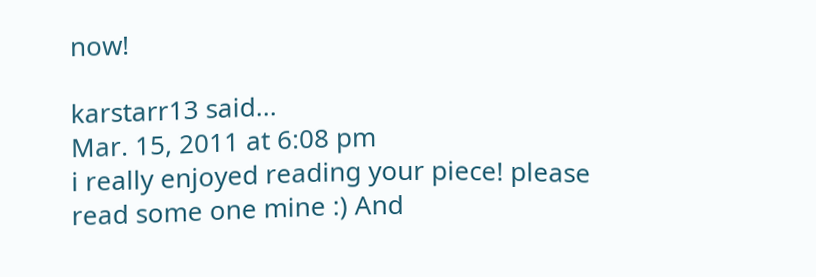now!

karstarr13 said...
Mar. 15, 2011 at 6:08 pm
i really enjoyed reading your piece! please read some one mine :) And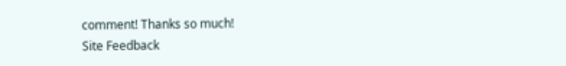comment! Thanks so much!
Site Feedback